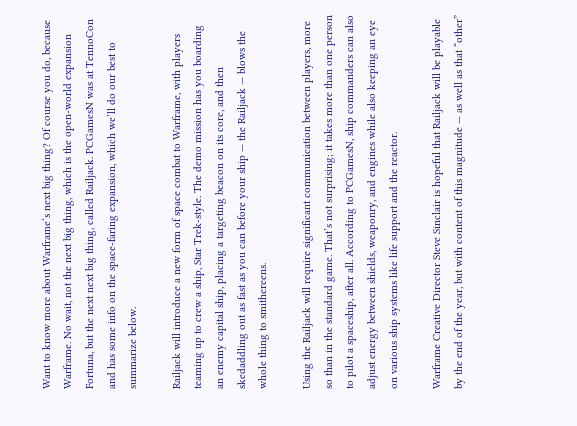Want to know more about Warframe‘s next big thing? Of course you do, because Warframe. No wait, not the next big thing, which is the open-world expansion Fortuna, but the next next big thing, called Railjack. PCGamesN was at TennoCon and has some info on the space-faring expansion, which we’ll do our best to summarize below.

Railjack will introduce a new form of space combat to Warframe, with players teaming up to crew a ship, Star Trek-style. The demo mission has you boarding an enemy capital ship, placing a targeting beacon on its core, and then skedaddling out as fast as you can before your ship — the Railjack — blows the whole thing to smithereens.

Using the Railjack will require significant communication between players, more so than in the standard game. That’s not surprising; it takes more than one person to pilot a spaceship, after all. According to PCGamesN, ship commanders can also adjust energy between shields, weaponry, and engines while also keeping an eye on various ship systems like life support and the reactor.

Warframe Creative Director Steve Sinclair is hopeful that Railjack will be playable by the end of the year, but with content of this magnitude — as well as that “other”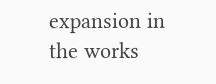expansion in the works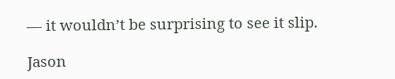— it wouldn’t be surprising to see it slip.

Jason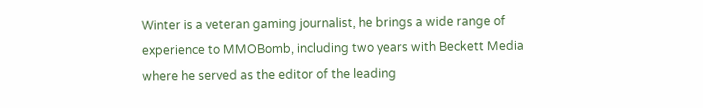Winter is a veteran gaming journalist, he brings a wide range of experience to MMOBomb, including two years with Beckett Media where he served as the editor of the leading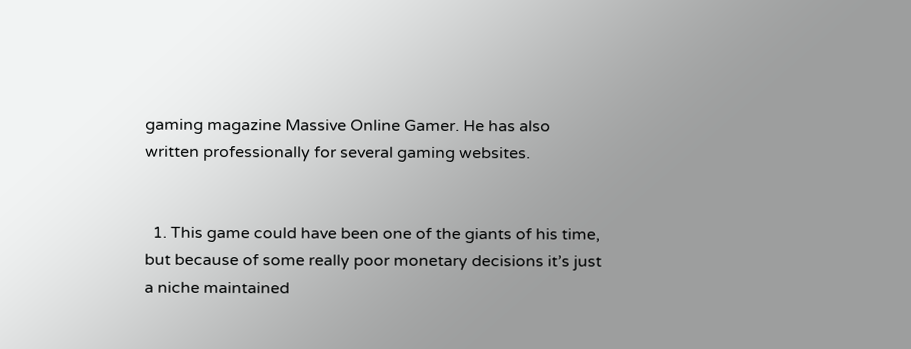gaming magazine Massive Online Gamer. He has also written professionally for several gaming websites.


  1. This game could have been one of the giants of his time, but because of some really poor monetary decisions it’s just a niche maintained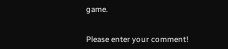game.


Please enter your comment!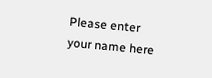Please enter your name here